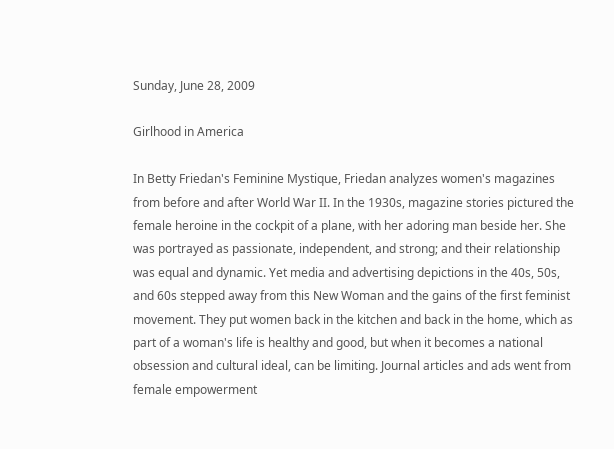Sunday, June 28, 2009

Girlhood in America

In Betty Friedan's Feminine Mystique, Friedan analyzes women's magazines from before and after World War II. In the 1930s, magazine stories pictured the female heroine in the cockpit of a plane, with her adoring man beside her. She was portrayed as passionate, independent, and strong; and their relationship was equal and dynamic. Yet media and advertising depictions in the 40s, 50s, and 60s stepped away from this New Woman and the gains of the first feminist movement. They put women back in the kitchen and back in the home, which as part of a woman's life is healthy and good, but when it becomes a national obsession and cultural ideal, can be limiting. Journal articles and ads went from female empowerment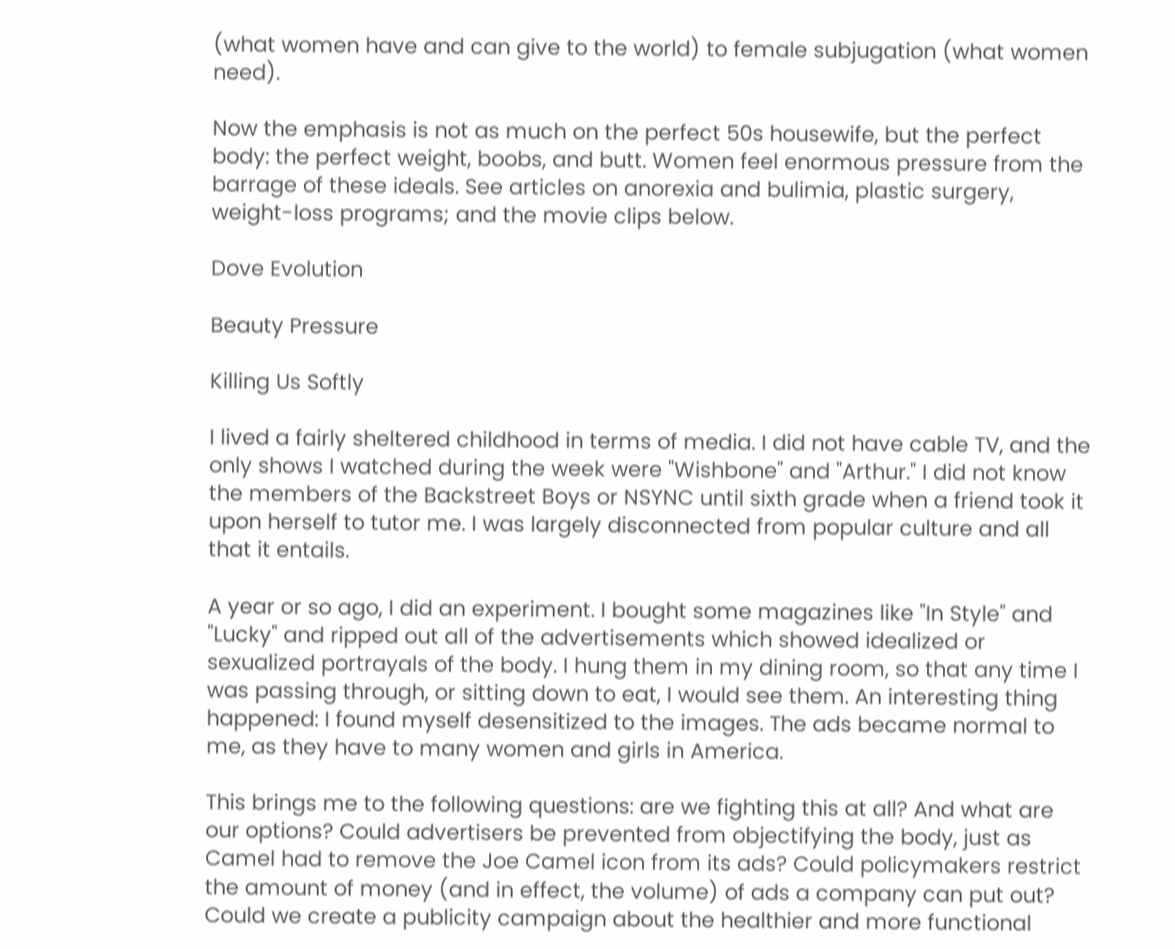(what women have and can give to the world) to female subjugation (what women need).

Now the emphasis is not as much on the perfect 50s housewife, but the perfect body: the perfect weight, boobs, and butt. Women feel enormous pressure from the barrage of these ideals. See articles on anorexia and bulimia, plastic surgery, weight-loss programs; and the movie clips below.

Dove Evolution

Beauty Pressure

Killing Us Softly

I lived a fairly sheltered childhood in terms of media. I did not have cable TV, and the only shows I watched during the week were "Wishbone" and "Arthur." I did not know the members of the Backstreet Boys or NSYNC until sixth grade when a friend took it upon herself to tutor me. I was largely disconnected from popular culture and all that it entails.

A year or so ago, I did an experiment. I bought some magazines like "In Style" and "Lucky" and ripped out all of the advertisements which showed idealized or sexualized portrayals of the body. I hung them in my dining room, so that any time I was passing through, or sitting down to eat, I would see them. An interesting thing happened: I found myself desensitized to the images. The ads became normal to me, as they have to many women and girls in America.

This brings me to the following questions: are we fighting this at all? And what are our options? Could advertisers be prevented from objectifying the body, just as Camel had to remove the Joe Camel icon from its ads? Could policymakers restrict the amount of money (and in effect, the volume) of ads a company can put out? Could we create a publicity campaign about the healthier and more functional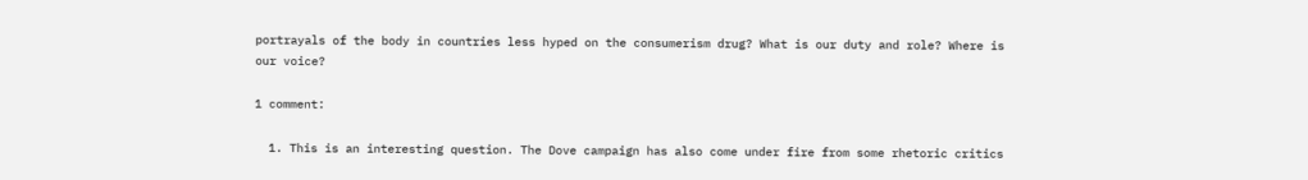portrayals of the body in countries less hyped on the consumerism drug? What is our duty and role? Where is our voice?

1 comment:

  1. This is an interesting question. The Dove campaign has also come under fire from some rhetoric critics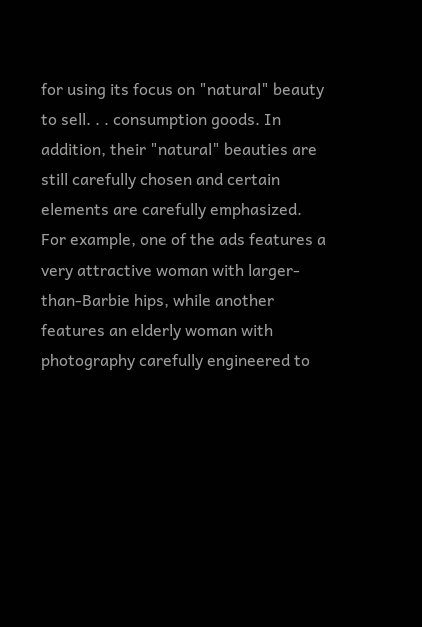for using its focus on "natural" beauty to sell. . . consumption goods. In addition, their "natural" beauties are still carefully chosen and certain elements are carefully emphasized. For example, one of the ads features a very attractive woman with larger-than-Barbie hips, while another features an elderly woman with photography carefully engineered to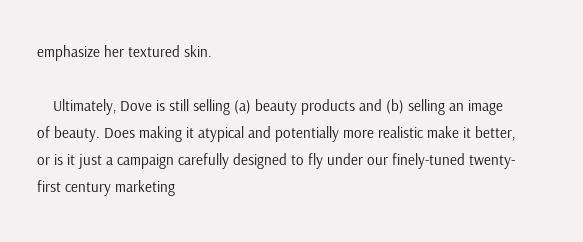emphasize her textured skin.

    Ultimately, Dove is still selling (a) beauty products and (b) selling an image of beauty. Does making it atypical and potentially more realistic make it better, or is it just a campaign carefully designed to fly under our finely-tuned twenty-first century marketing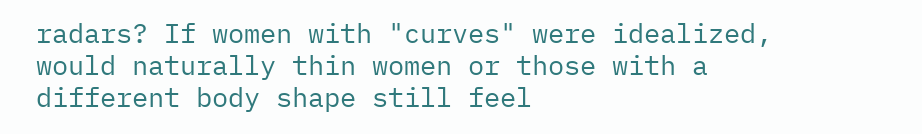radars? If women with "curves" were idealized, would naturally thin women or those with a different body shape still feel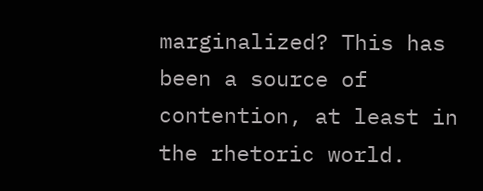marginalized? This has been a source of contention, at least in the rhetoric world.